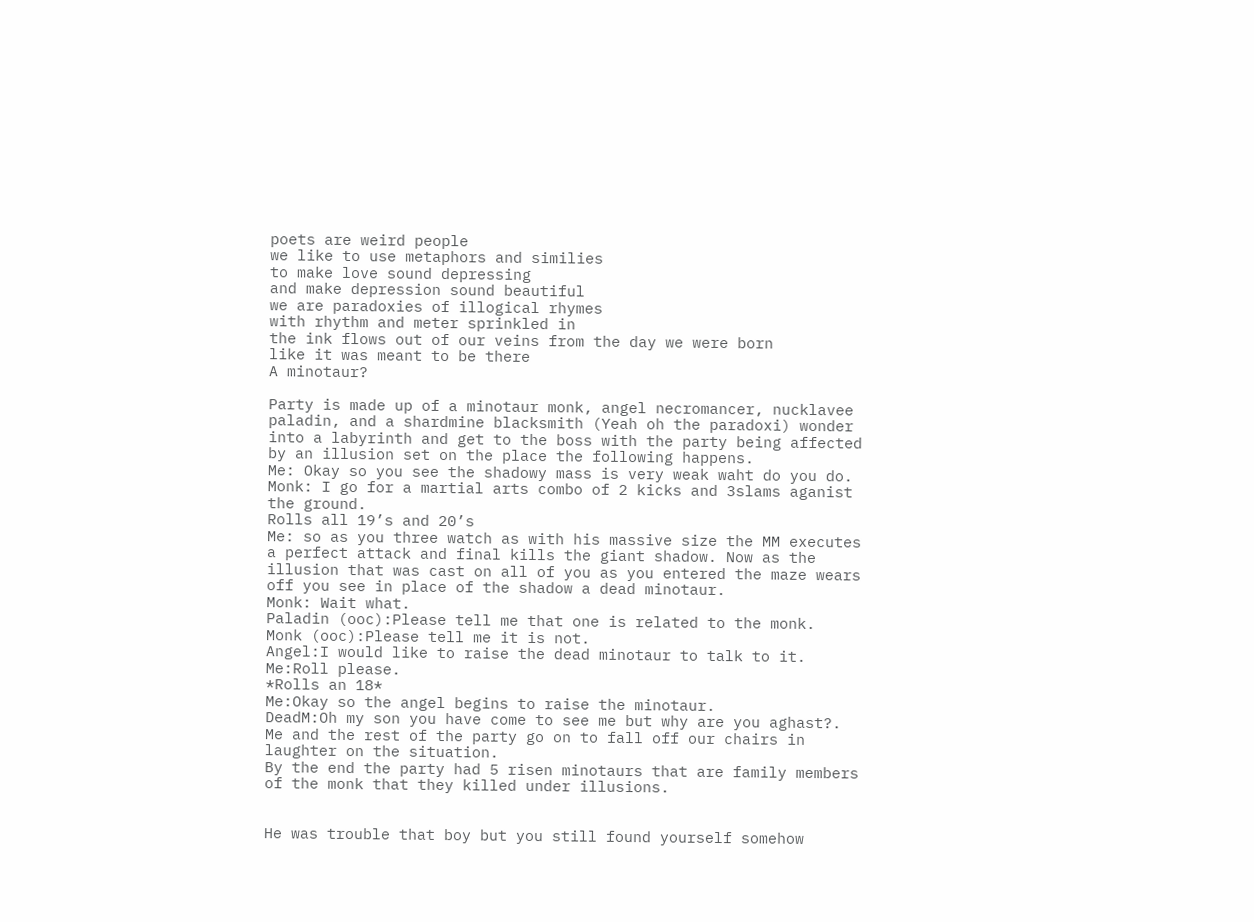poets are weird people
we like to use metaphors and similies
to make love sound depressing
and make depression sound beautiful
we are paradoxies of illogical rhymes
with rhythm and meter sprinkled in
the ink flows out of our veins from the day we were born
like it was meant to be there
A minotaur?

Party is made up of a minotaur monk, angel necromancer, nucklavee paladin, and a shardmine blacksmith (Yeah oh the paradoxi) wonder into a labyrinth and get to the boss with the party being affected by an illusion set on the place the following happens.
Me: Okay so you see the shadowy mass is very weak waht do you do.
Monk: I go for a martial arts combo of 2 kicks and 3slams aganist the ground.
Rolls all 19’s and 20’s
Me: so as you three watch as with his massive size the MM executes a perfect attack and final kills the giant shadow. Now as the illusion that was cast on all of you as you entered the maze wears off you see in place of the shadow a dead minotaur.
Monk: Wait what.
Paladin (ooc):Please tell me that one is related to the monk.
Monk (ooc):Please tell me it is not.
Angel:I would like to raise the dead minotaur to talk to it.
Me:Roll please.
*Rolls an 18*
Me:Okay so the angel begins to raise the minotaur.
DeadM:Oh my son you have come to see me but why are you aghast?.
Me and the rest of the party go on to fall off our chairs in laughter on the situation.
By the end the party had 5 risen minotaurs that are family members of the monk that they killed under illusions.


He was trouble that boy but you still found yourself somehow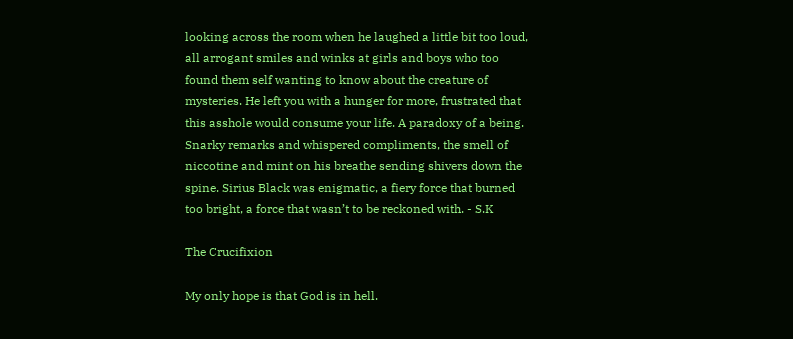looking across the room when he laughed a little bit too loud, all arrogant smiles and winks at girls and boys who too found them self wanting to know about the creature of mysteries. He left you with a hunger for more, frustrated that this asshole would consume your life. A paradoxy of a being. Snarky remarks and whispered compliments, the smell of niccotine and mint on his breathe sending shivers down the spine. Sirius Black was enigmatic, a fiery force that burned too bright, a force that wasn’t to be reckoned with. - S.K

The Crucifixion

My only hope is that God is in hell.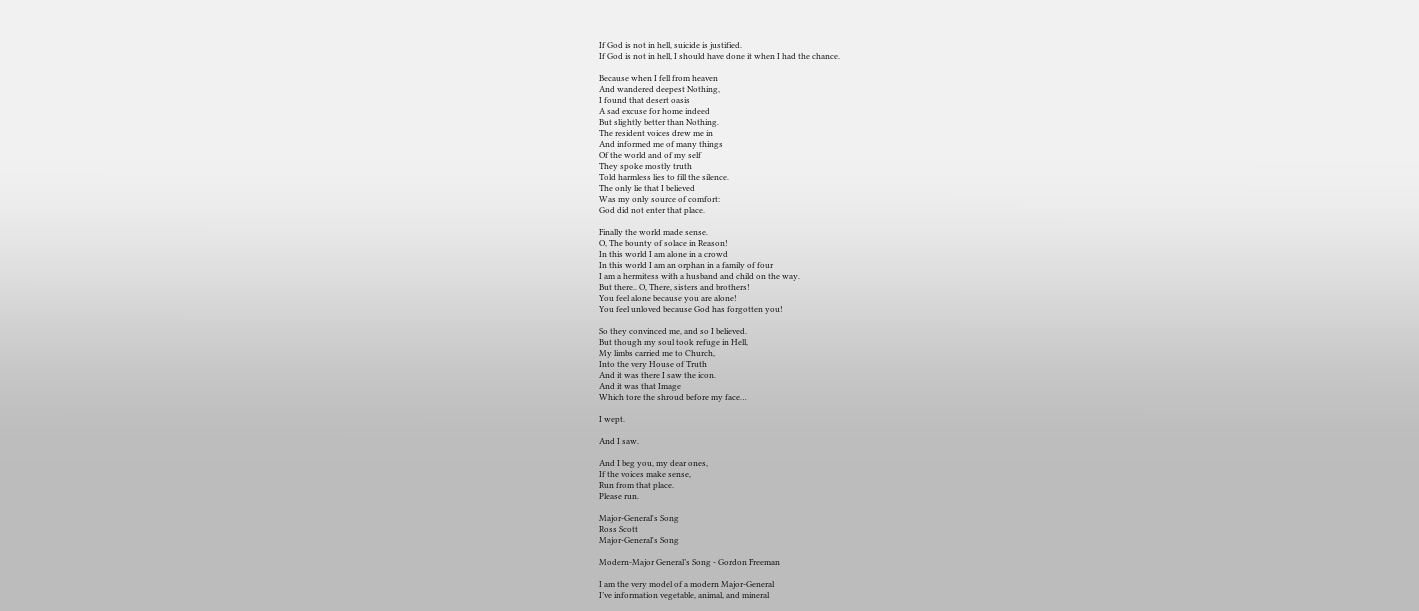If God is not in hell, suicide is justified.
If God is not in hell, I should have done it when I had the chance.

Because when I fell from heaven
And wandered deepest Nothing,
I found that desert oasis
A sad excuse for home indeed
But slightly better than Nothing.
The resident voices drew me in
And informed me of many things
Of the world and of my self
They spoke mostly truth
Told harmless lies to fill the silence.
The only lie that I believed
Was my only source of comfort:
God did not enter that place.

Finally the world made sense.
O, The bounty of solace in Reason!
In this world I am alone in a crowd
In this world I am an orphan in a family of four
I am a hermitess with a husband and child on the way.
But there.. O, There, sisters and brothers!
You feel alone because you are alone!
You feel unloved because God has forgotten you!

So they convinced me, and so I believed.
But though my soul took refuge in Hell,
My limbs carried me to Church,
Into the very House of Truth
And it was there I saw the icon.
And it was that Image
Which tore the shroud before my face…

I wept.

And I saw.

And I beg you, my dear ones,
If the voices make sense,
Run from that place.
Please run.

Major-General's Song
Ross Scott
Major-General's Song

Modern-Major General’s Song - Gordon Freeman

I am the very model of a modern Major-General
I’ve information vegetable, animal, and mineral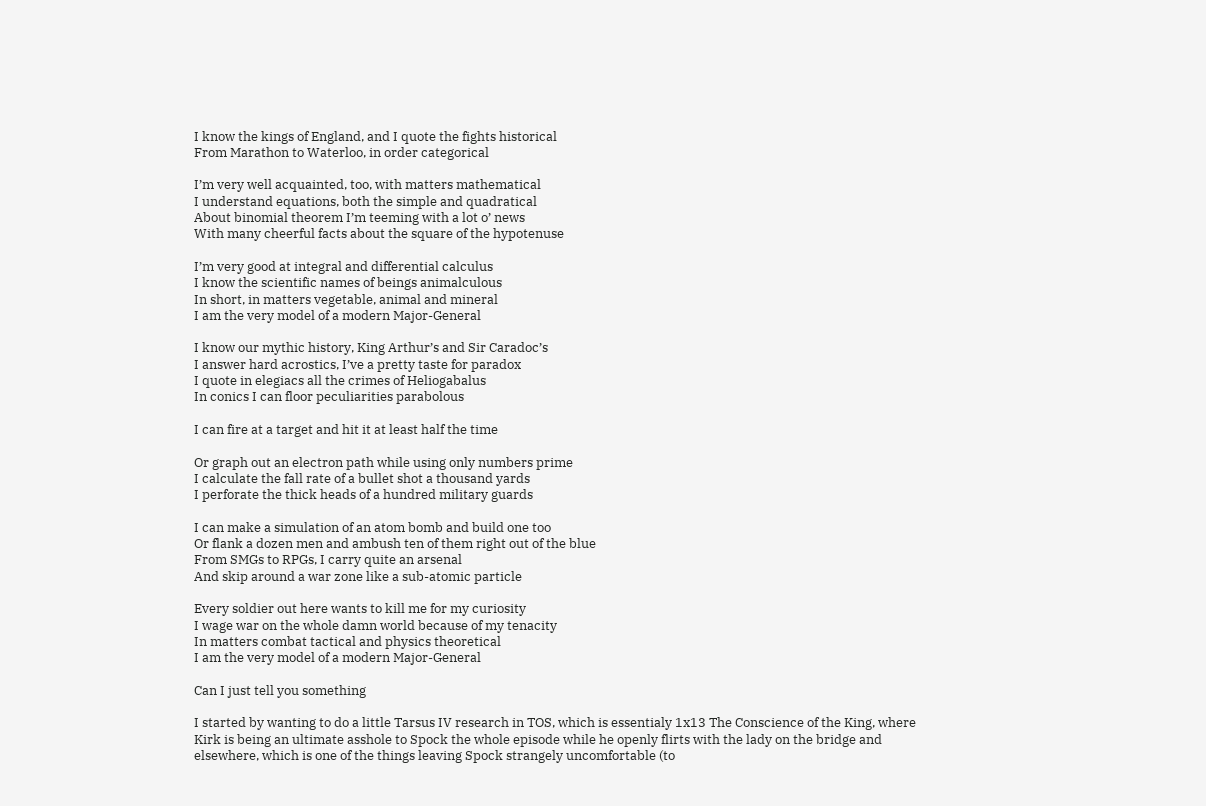I know the kings of England, and I quote the fights historical
From Marathon to Waterloo, in order categorical

I’m very well acquainted, too, with matters mathematical
I understand equations, both the simple and quadratical
About binomial theorem I’m teeming with a lot o’ news
With many cheerful facts about the square of the hypotenuse

I’m very good at integral and differential calculus
I know the scientific names of beings animalculous
In short, in matters vegetable, animal and mineral
I am the very model of a modern Major-General

I know our mythic history, King Arthur’s and Sir Caradoc’s
I answer hard acrostics, I’ve a pretty taste for paradox
I quote in elegiacs all the crimes of Heliogabalus
In conics I can floor peculiarities parabolous

I can fire at a target and hit it at least half the time

Or graph out an electron path while using only numbers prime
I calculate the fall rate of a bullet shot a thousand yards
I perforate the thick heads of a hundred military guards

I can make a simulation of an atom bomb and build one too
Or flank a dozen men and ambush ten of them right out of the blue
From SMGs to RPGs, I carry quite an arsenal
And skip around a war zone like a sub-atomic particle

Every soldier out here wants to kill me for my curiosity
I wage war on the whole damn world because of my tenacity
In matters combat tactical and physics theoretical
I am the very model of a modern Major-General

Can I just tell you something

I started by wanting to do a little Tarsus IV research in TOS, which is essentialy 1x13 The Conscience of the King, where Kirk is being an ultimate asshole to Spock the whole episode while he openly flirts with the lady on the bridge and elsewhere, which is one of the things leaving Spock strangely uncomfortable (to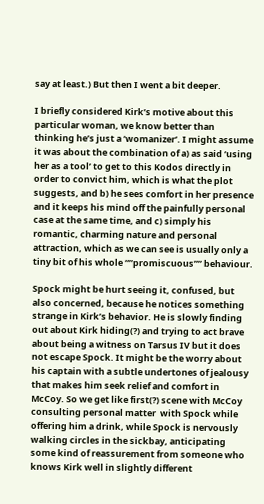say at least.) But then I went a bit deeper.

I briefly considered Kirk’s motive about this particular woman, we know better than thinking he’s just a ‘womanizer’. I might assume it was about the combination of a) as said ‘using her as a tool’ to get to this Kodos directly in order to convict him, which is what the plot suggests, and b) he sees comfort in her presence and it keeps his mind off the painfully personal case at the same time, and c) simply his romantic, charming nature and personal attraction, which as we can see is usually only a tiny bit of his whole “”promiscuous”” behaviour.

Spock might be hurt seeing it, confused, but also concerned, because he notices something strange in Kirk’s behavior. He is slowly finding out about Kirk hiding(?) and trying to act brave about being a witness on Tarsus IV but it does not escape Spock. It might be the worry about his captain with a subtle undertones of jealousy that makes him seek relief and comfort in McCoy. So we get like first(?) scene with McCoy consulting personal matter  with Spock while offering him a drink, while Spock is nervously walking circles in the sickbay, anticipating some kind of reassurement from someone who knows Kirk well in slightly different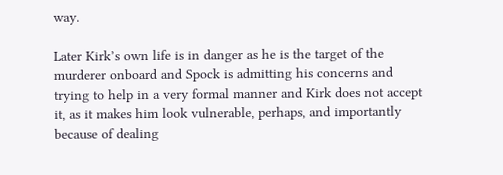way.

Later Kirk’s own life is in danger as he is the target of the murderer onboard and Spock is admitting his concerns and trying to help in a very formal manner and Kirk does not accept it, as it makes him look vulnerable, perhaps, and importantly because of dealing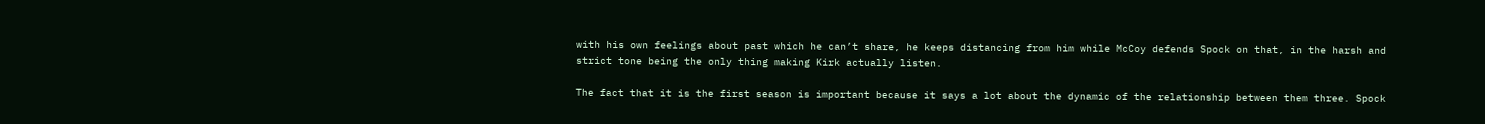with his own feelings about past which he can’t share, he keeps distancing from him while McCoy defends Spock on that, in the harsh and strict tone being the only thing making Kirk actually listen.

The fact that it is the first season is important because it says a lot about the dynamic of the relationship between them three. Spock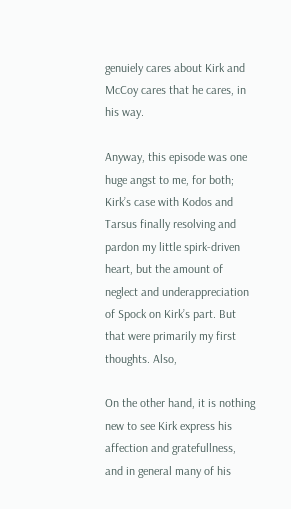genuiely cares about Kirk and McCoy cares that he cares, in his way.

Anyway, this episode was one huge angst to me, for both; Kirk’s case with Kodos and Tarsus finally resolving and pardon my little spirk-driven heart, but the amount of neglect and underappreciation of Spock on Kirk’s part. But that were primarily my first thoughts. Also,

On the other hand, it is nothing new to see Kirk express his affection and gratefullness, and in general many of his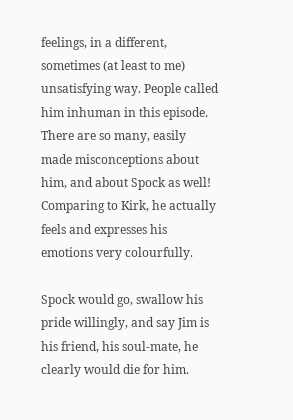feelings, in a different, sometimes (at least to me) unsatisfying way. People called him inhuman in this episode. There are so many, easily made misconceptions about him, and about Spock as well! Comparing to Kirk, he actually feels and expresses his emotions very colourfully.

Spock would go, swallow his pride willingly, and say Jim is his friend, his soul-mate, he clearly would die for him.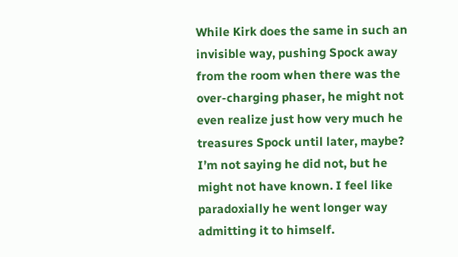While Kirk does the same in such an invisible way, pushing Spock away from the room when there was the over-charging phaser, he might not even realize just how very much he treasures Spock until later, maybe? I’m not saying he did not, but he might not have known. I feel like paradoxially he went longer way admitting it to himself.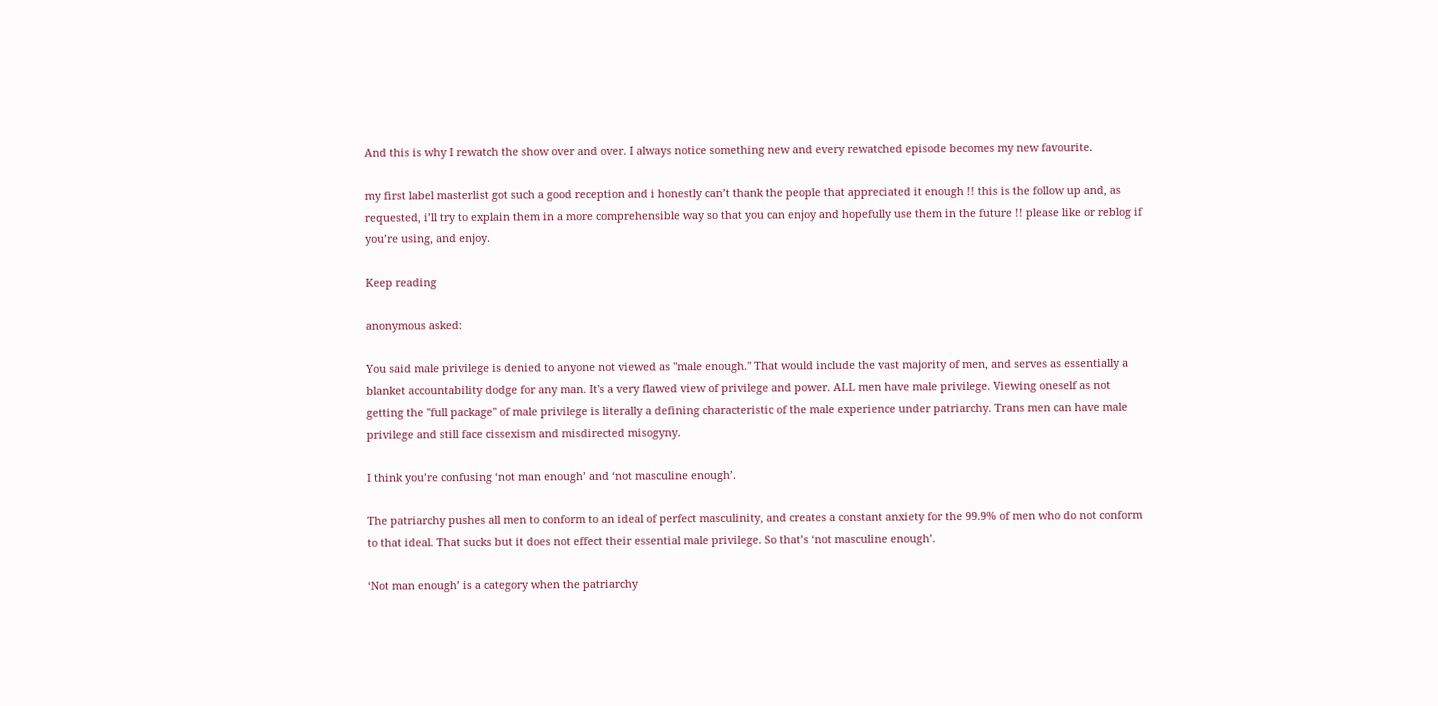And this is why I rewatch the show over and over. I always notice something new and every rewatched episode becomes my new favourite.

my first label masterlist got such a good reception and i honestly can’t thank the people that appreciated it enough !! this is the follow up and, as requested, i’ll try to explain them in a more comprehensible way so that you can enjoy and hopefully use them in the future !! please like or reblog if you’re using, and enjoy.

Keep reading

anonymous asked:

You said male privilege is denied to anyone not viewed as "male enough." That would include the vast majority of men, and serves as essentially a blanket accountability dodge for any man. It's a very flawed view of privilege and power. ALL men have male privilege. Viewing oneself as not getting the "full package" of male privilege is literally a defining characteristic of the male experience under patriarchy. Trans men can have male privilege and still face cissexism and misdirected misogyny.

I think you’re confusing ‘not man enough’ and ‘not masculine enough’.

The patriarchy pushes all men to conform to an ideal of perfect masculinity, and creates a constant anxiety for the 99.9% of men who do not conform to that ideal. That sucks but it does not effect their essential male privilege. So that’s ‘not masculine enough’.

‘Not man enough’ is a category when the patriarchy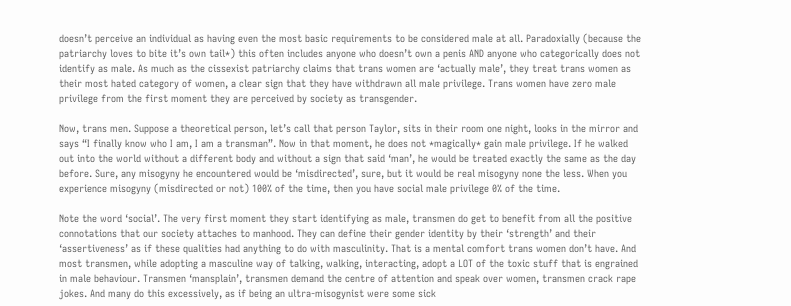doesn’t perceive an individual as having even the most basic requirements to be considered male at all. Paradoxially (because the patriarchy loves to bite it’s own tail*) this often includes anyone who doesn’t own a penis AND anyone who categorically does not identify as male. As much as the cissexist patriarchy claims that trans women are ‘actually male’, they treat trans women as their most hated category of women, a clear sign that they have withdrawn all male privilege. Trans women have zero male privilege from the first moment they are perceived by society as transgender.

Now, trans men. Suppose a theoretical person, let’s call that person Taylor, sits in their room one night, looks in the mirror and says “I finally know who I am, I am a transman”. Now in that moment, he does not *magically* gain male privilege. If he walked out into the world without a different body and without a sign that said ‘man’, he would be treated exactly the same as the day before. Sure, any misogyny he encountered would be ‘misdirected’, sure, but it would be real misogyny none the less. When you experience misogyny (misdirected or not) 100% of the time, then you have social male privilege 0% of the time.

Note the word ‘social’. The very first moment they start identifying as male, transmen do get to benefit from all the positive connotations that our society attaches to manhood. They can define their gender identity by their ‘strength’ and their ‘assertiveness’ as if these qualities had anything to do with masculinity. That is a mental comfort trans women don’t have. And most transmen, while adopting a masculine way of talking, walking, interacting, adopt a LOT of the toxic stuff that is engrained in male behaviour. Transmen ‘mansplain’, transmen demand the centre of attention and speak over women, transmen crack rape jokes. And many do this excessively, as if being an ultra-misogynist were some sick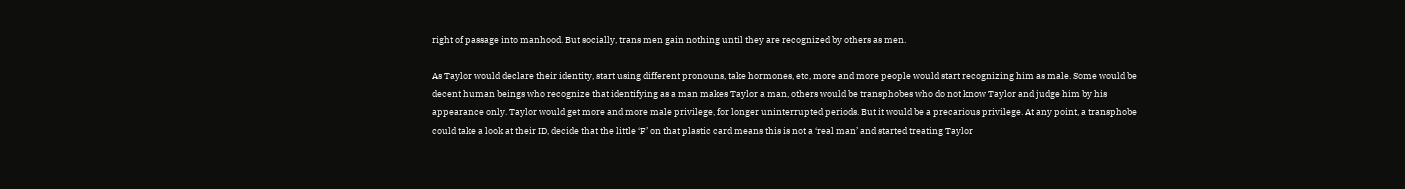right of passage into manhood. But socially, trans men gain nothing until they are recognized by others as men.

As Taylor would declare their identity, start using different pronouns, take hormones, etc, more and more people would start recognizing him as male. Some would be decent human beings who recognize that identifying as a man makes Taylor a man, others would be transphobes who do not know Taylor and judge him by his appearance only. Taylor would get more and more male privilege, for longer uninterrupted periods. But it would be a precarious privilege. At any point, a transphobe could take a look at their ID, decide that the little ‘F’ on that plastic card means this is not a ‘real man’ and started treating Taylor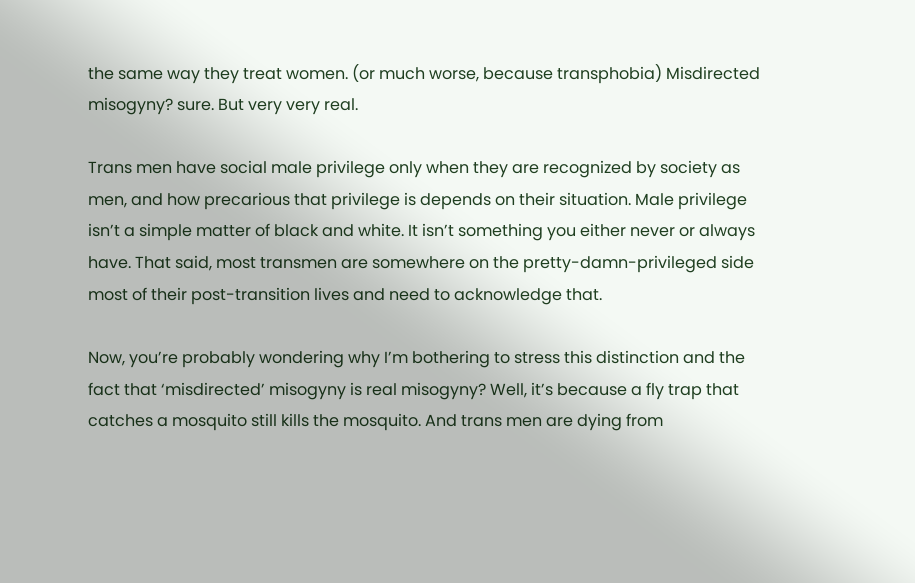the same way they treat women. (or much worse, because transphobia) Misdirected misogyny? sure. But very very real.

Trans men have social male privilege only when they are recognized by society as men, and how precarious that privilege is depends on their situation. Male privilege isn’t a simple matter of black and white. It isn’t something you either never or always have. That said, most transmen are somewhere on the pretty-damn-privileged side most of their post-transition lives and need to acknowledge that.

Now, you’re probably wondering why I’m bothering to stress this distinction and the fact that ‘misdirected’ misogyny is real misogyny? Well, it’s because a fly trap that catches a mosquito still kills the mosquito. And trans men are dying from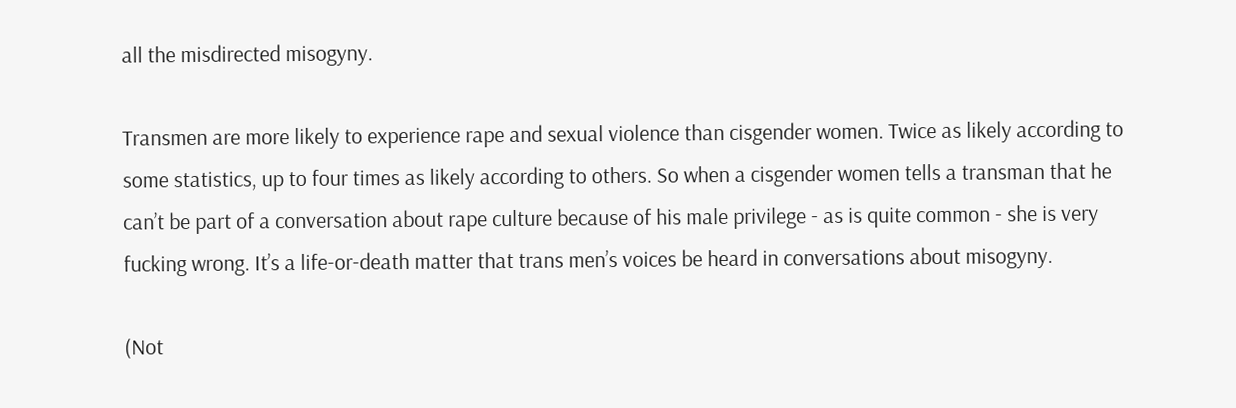all the misdirected misogyny.

Transmen are more likely to experience rape and sexual violence than cisgender women. Twice as likely according to some statistics, up to four times as likely according to others. So when a cisgender women tells a transman that he can’t be part of a conversation about rape culture because of his male privilege - as is quite common - she is very fucking wrong. It’s a life-or-death matter that trans men’s voices be heard in conversations about misogyny.

(Not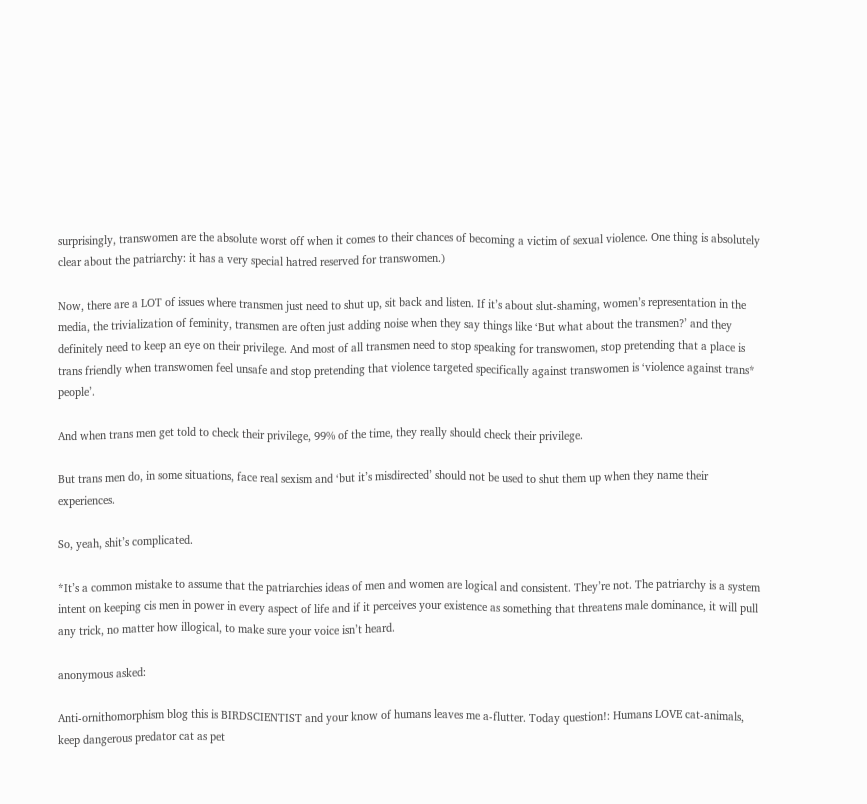surprisingly, transwomen are the absolute worst off when it comes to their chances of becoming a victim of sexual violence. One thing is absolutely clear about the patriarchy: it has a very special hatred reserved for transwomen.)

Now, there are a LOT of issues where transmen just need to shut up, sit back and listen. If it’s about slut-shaming, women’s representation in the media, the trivialization of feminity, transmen are often just adding noise when they say things like ‘But what about the transmen?’ and they definitely need to keep an eye on their privilege. And most of all transmen need to stop speaking for transwomen, stop pretending that a place is trans friendly when transwomen feel unsafe and stop pretending that violence targeted specifically against transwomen is ‘violence against trans* people’.

And when trans men get told to check their privilege, 99% of the time, they really should check their privilege.

But trans men do, in some situations, face real sexism and ‘but it’s misdirected’ should not be used to shut them up when they name their experiences.

So, yeah, shit’s complicated.

*It’s a common mistake to assume that the patriarchies ideas of men and women are logical and consistent. They’re not. The patriarchy is a system intent on keeping cis men in power in every aspect of life and if it perceives your existence as something that threatens male dominance, it will pull any trick, no matter how illogical, to make sure your voice isn’t heard.

anonymous asked:

Anti-ornithomorphism blog this is BIRDSCIENTIST and your know of humans leaves me a-flutter. Today question!: Humans LOVE cat-animals, keep dangerous predator cat as pet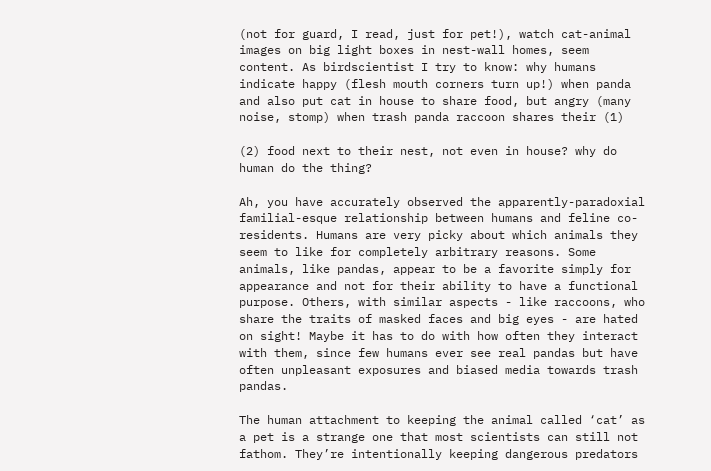(not for guard, I read, just for pet!), watch cat-animal images on big light boxes in nest-wall homes, seem content. As birdscientist I try to know: why humans indicate happy (flesh mouth corners turn up!) when panda and also put cat in house to share food, but angry (many noise, stomp) when trash panda raccoon shares their (1)

(2) food next to their nest, not even in house? why do human do the thing?

Ah, you have accurately observed the apparently-paradoxial familial-esque relationship between humans and feline co-residents. Humans are very picky about which animals they seem to like for completely arbitrary reasons. Some animals, like pandas, appear to be a favorite simply for appearance and not for their ability to have a functional purpose. Others, with similar aspects - like raccoons, who share the traits of masked faces and big eyes - are hated on sight! Maybe it has to do with how often they interact with them, since few humans ever see real pandas but have often unpleasant exposures and biased media towards trash pandas.

The human attachment to keeping the animal called ‘cat’ as a pet is a strange one that most scientists can still not fathom. They’re intentionally keeping dangerous predators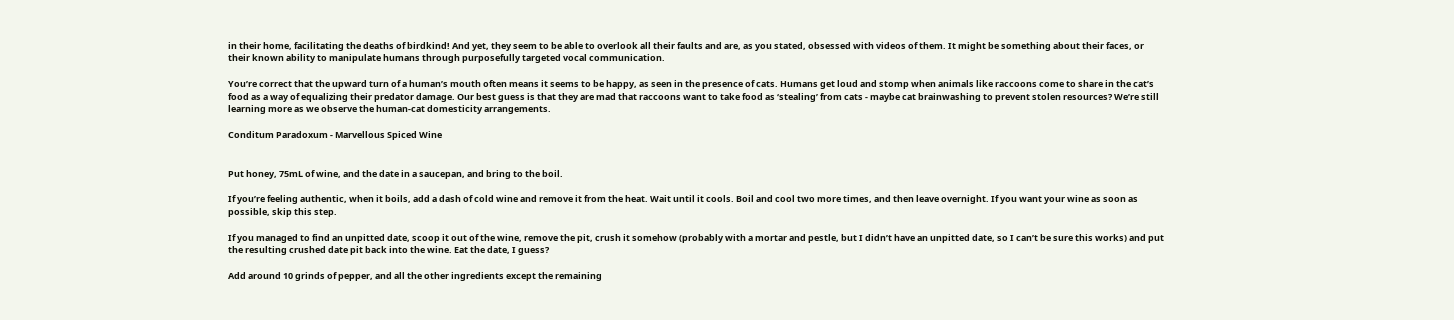in their home, facilitating the deaths of birdkind! And yet, they seem to be able to overlook all their faults and are, as you stated, obsessed with videos of them. It might be something about their faces, or their known ability to manipulate humans through purposefully targeted vocal communication.

You’re correct that the upward turn of a human’s mouth often means it seems to be happy, as seen in the presence of cats. Humans get loud and stomp when animals like raccoons come to share in the cat’s food as a way of equalizing their predator damage. Our best guess is that they are mad that raccoons want to take food as ‘stealing’ from cats - maybe cat brainwashing to prevent stolen resources? We’re still learning more as we observe the human-cat domesticity arrangements.

Conditum Paradoxum - Marvellous Spiced Wine


Put honey, 75mL of wine, and the date in a saucepan, and bring to the boil.

If you’re feeling authentic, when it boils, add a dash of cold wine and remove it from the heat. Wait until it cools. Boil and cool two more times, and then leave overnight. If you want your wine as soon as possible, skip this step.

If you managed to find an unpitted date, scoop it out of the wine, remove the pit, crush it somehow (probably with a mortar and pestle, but I didn’t have an unpitted date, so I can’t be sure this works) and put the resulting crushed date pit back into the wine. Eat the date, I guess?

Add around 10 grinds of pepper, and all the other ingredients except the remaining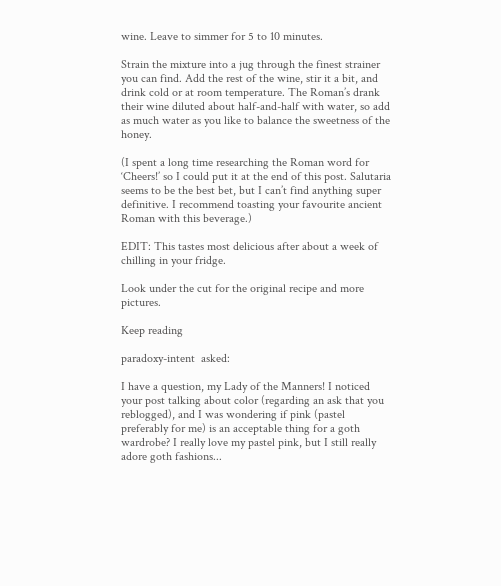wine. Leave to simmer for 5 to 10 minutes.

Strain the mixture into a jug through the finest strainer you can find. Add the rest of the wine, stir it a bit, and drink cold or at room temperature. The Roman’s drank their wine diluted about half-and-half with water, so add as much water as you like to balance the sweetness of the honey.

(I spent a long time researching the Roman word for ‘Cheers!’ so I could put it at the end of this post. Salutaria seems to be the best bet, but I can’t find anything super definitive. I recommend toasting your favourite ancient Roman with this beverage.)

EDIT: This tastes most delicious after about a week of chilling in your fridge.

Look under the cut for the original recipe and more pictures.

Keep reading

paradoxy-intent  asked:

I have a question, my Lady of the Manners! I noticed your post talking about color (regarding an ask that you reblogged), and I was wondering if pink (pastel preferably for me) is an acceptable thing for a goth wardrobe? I really love my pastel pink, but I still really adore goth fashions...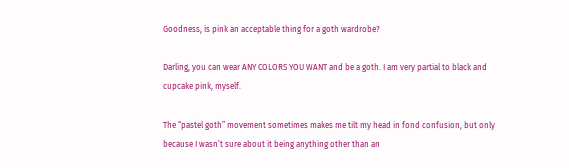Goodness, is pink an acceptable thing for a goth wardrobe?

Darling, you can wear ANY COLORS YOU WANT and be a goth. I am very partial to black and cupcake pink, myself.

The “pastel goth” movement sometimes makes me tilt my head in fond confusion, but only because I wasn’t sure about it being anything other than an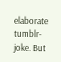elaborate tumblr-joke. But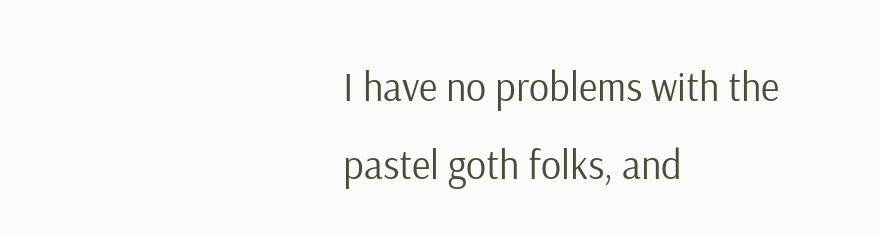I have no problems with the pastel goth folks, and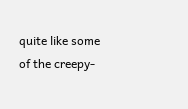quite like some of the creepy-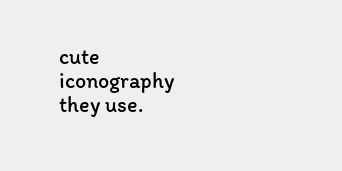cute iconography they use.